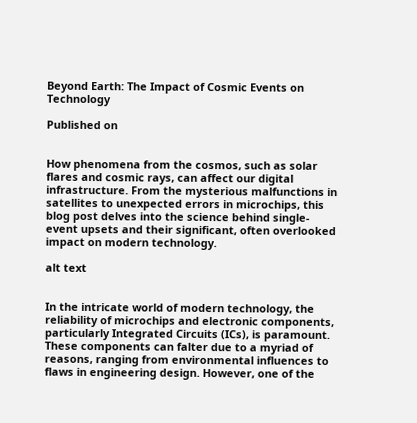Beyond Earth: The Impact of Cosmic Events on Technology

Published on


How phenomena from the cosmos, such as solar flares and cosmic rays, can affect our digital infrastructure. From the mysterious malfunctions in satellites to unexpected errors in microchips, this blog post delves into the science behind single-event upsets and their significant, often overlooked impact on modern technology.

alt text


In the intricate world of modern technology, the reliability of microchips and electronic components, particularly Integrated Circuits (ICs), is paramount. These components can falter due to a myriad of reasons, ranging from environmental influences to flaws in engineering design. However, one of the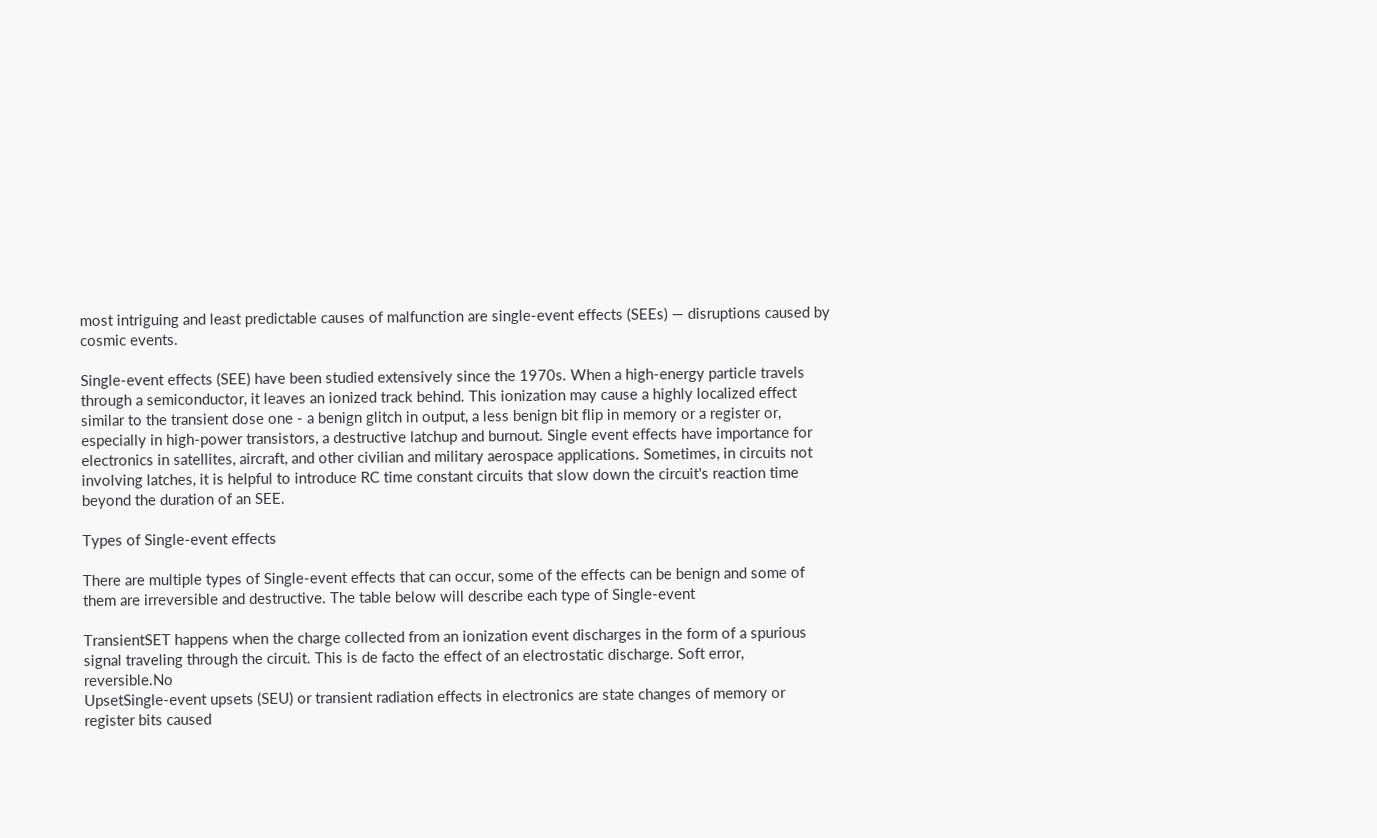most intriguing and least predictable causes of malfunction are single-event effects (SEEs) — disruptions caused by cosmic events.

Single-event effects (SEE) have been studied extensively since the 1970s. When a high-energy particle travels through a semiconductor, it leaves an ionized track behind. This ionization may cause a highly localized effect similar to the transient dose one - a benign glitch in output, a less benign bit flip in memory or a register or, especially in high-power transistors, a destructive latchup and burnout. Single event effects have importance for electronics in satellites, aircraft, and other civilian and military aerospace applications. Sometimes, in circuits not involving latches, it is helpful to introduce RC time constant circuits that slow down the circuit's reaction time beyond the duration of an SEE.

Types of Single-event effects

There are multiple types of Single-event effects that can occur, some of the effects can be benign and some of them are irreversible and destructive. The table below will describe each type of Single-event

TransientSET happens when the charge collected from an ionization event discharges in the form of a spurious signal traveling through the circuit. This is de facto the effect of an electrostatic discharge. Soft error, reversible.No
UpsetSingle-event upsets (SEU) or transient radiation effects in electronics are state changes of memory or register bits caused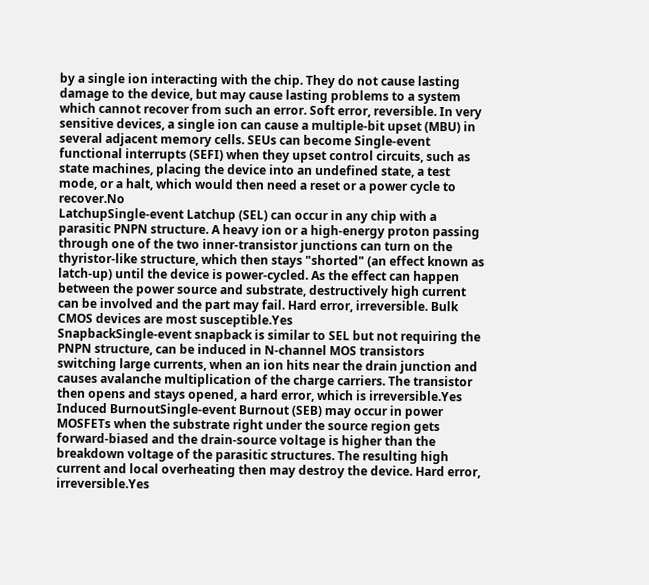by a single ion interacting with the chip. They do not cause lasting damage to the device, but may cause lasting problems to a system which cannot recover from such an error. Soft error, reversible. In very sensitive devices, a single ion can cause a multiple-bit upset (MBU) in several adjacent memory cells. SEUs can become Single-event functional interrupts (SEFI) when they upset control circuits, such as state machines, placing the device into an undefined state, a test mode, or a halt, which would then need a reset or a power cycle to recover.No
LatchupSingle-event Latchup (SEL) can occur in any chip with a parasitic PNPN structure. A heavy ion or a high-energy proton passing through one of the two inner-transistor junctions can turn on the thyristor-like structure, which then stays "shorted" (an effect known as latch-up) until the device is power-cycled. As the effect can happen between the power source and substrate, destructively high current can be involved and the part may fail. Hard error, irreversible. Bulk CMOS devices are most susceptible.Yes
SnapbackSingle-event snapback is similar to SEL but not requiring the PNPN structure, can be induced in N-channel MOS transistors switching large currents, when an ion hits near the drain junction and causes avalanche multiplication of the charge carriers. The transistor then opens and stays opened, a hard error, which is irreversible.Yes
Induced BurnoutSingle-event Burnout (SEB) may occur in power MOSFETs when the substrate right under the source region gets forward-biased and the drain-source voltage is higher than the breakdown voltage of the parasitic structures. The resulting high current and local overheating then may destroy the device. Hard error, irreversible.Yes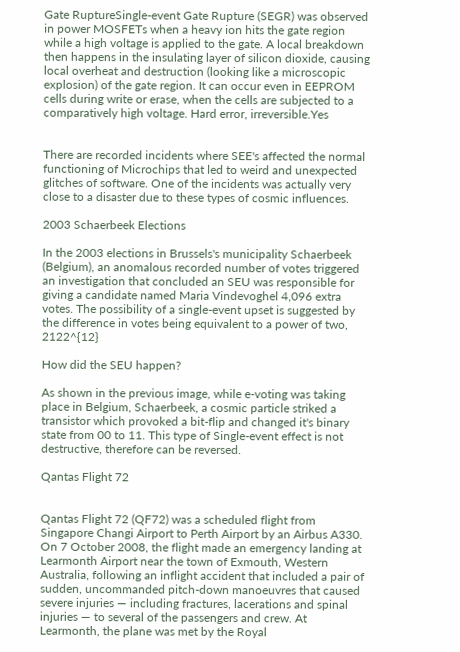Gate RuptureSingle-event Gate Rupture (SEGR) was observed in power MOSFETs when a heavy ion hits the gate region while a high voltage is applied to the gate. A local breakdown then happens in the insulating layer of silicon dioxide, causing local overheat and destruction (looking like a microscopic explosion) of the gate region. It can occur even in EEPROM cells during write or erase, when the cells are subjected to a comparatively high voltage. Hard error, irreversible.Yes


There are recorded incidents where SEE's affected the normal functioning of Microchips that led to weird and unexpected glitches of software. One of the incidents was actually very close to a disaster due to these types of cosmic influences.

2003 Schaerbeek Elections

In the 2003 elections in Brussels's municipality Schaerbeek (Belgium), an anomalous recorded number of votes triggered an investigation that concluded an SEU was responsible for giving a candidate named Maria Vindevoghel 4,096 extra votes. The possibility of a single-event upset is suggested by the difference in votes being equivalent to a power of two, 2122^{12}

How did the SEU happen?

As shown in the previous image, while e-voting was taking place in Belgium, Schaerbeek, a cosmic particle striked a transistor which provoked a bit-flip and changed it's binary state from 00 to 11. This type of Single-event effect is not destructive, therefore can be reversed.

Qantas Flight 72


Qantas Flight 72 (QF72) was a scheduled flight from Singapore Changi Airport to Perth Airport by an Airbus A330. On 7 October 2008, the flight made an emergency landing at Learmonth Airport near the town of Exmouth, Western Australia, following an inflight accident that included a pair of sudden, uncommanded pitch-down manoeuvres that caused severe injuries — including fractures, lacerations and spinal injuries — to several of the passengers and crew. At Learmonth, the plane was met by the Royal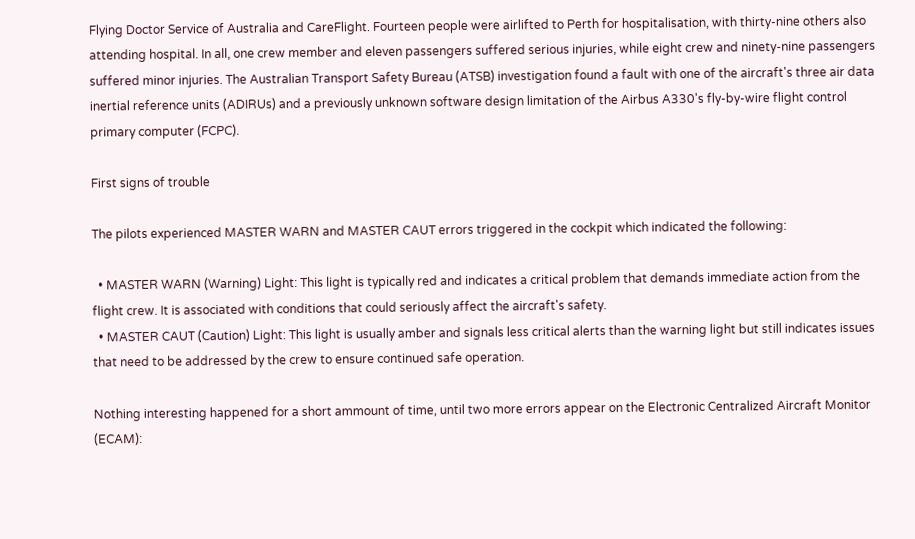Flying Doctor Service of Australia and CareFlight. Fourteen people were airlifted to Perth for hospitalisation, with thirty-nine others also attending hospital. In all, one crew member and eleven passengers suffered serious injuries, while eight crew and ninety-nine passengers suffered minor injuries. The Australian Transport Safety Bureau (ATSB) investigation found a fault with one of the aircraft's three air data inertial reference units (ADIRUs) and a previously unknown software design limitation of the Airbus A330's fly-by-wire flight control primary computer (FCPC).

First signs of trouble

The pilots experienced MASTER WARN and MASTER CAUT errors triggered in the cockpit which indicated the following:

  • MASTER WARN (Warning) Light: This light is typically red and indicates a critical problem that demands immediate action from the flight crew. It is associated with conditions that could seriously affect the aircraft's safety.
  • MASTER CAUT (Caution) Light: This light is usually amber and signals less critical alerts than the warning light but still indicates issues that need to be addressed by the crew to ensure continued safe operation.

Nothing interesting happened for a short ammount of time, until two more errors appear on the Electronic Centralized Aircraft Monitor (ECAM):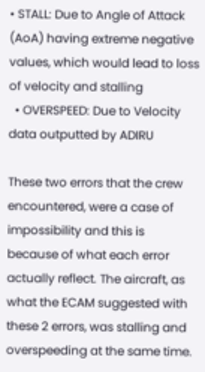• STALL: Due to Angle of Attack (AoA) having extreme negative values, which would lead to loss of velocity and stalling
  • OVERSPEED: Due to Velocity data outputted by ADIRU

These two errors that the crew encountered, were a case of impossibility and this is because of what each error actually reflect. The aircraft, as what the ECAM suggested with these 2 errors, was stalling and overspeeding at the same time.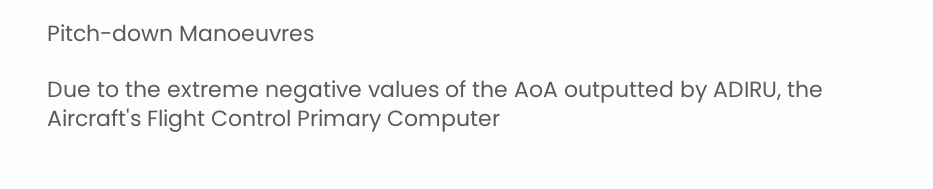Pitch-down Manoeuvres

Due to the extreme negative values of the AoA outputted by ADIRU, the Aircraft's Flight Control Primary Computer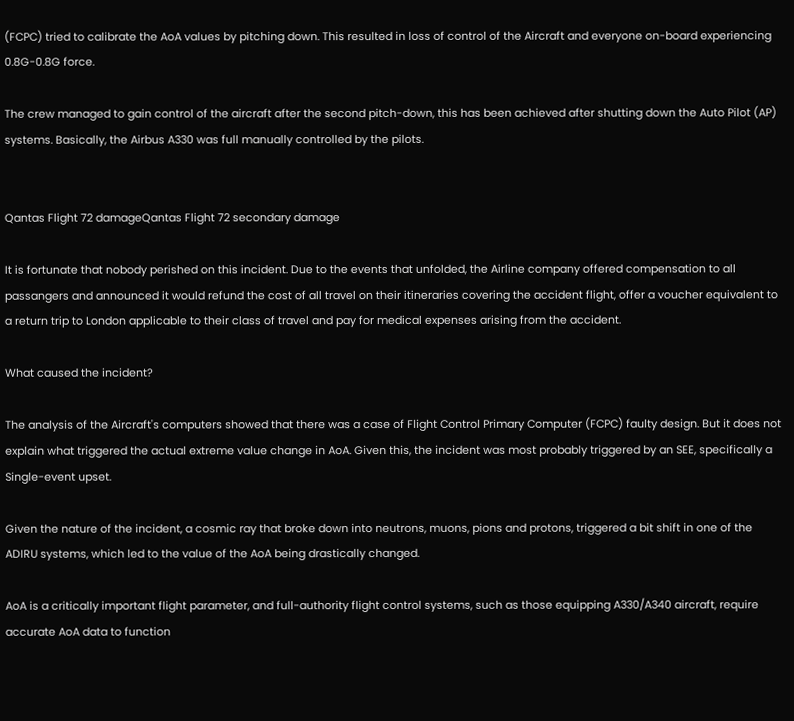(FCPC) tried to calibrate the AoA values by pitching down. This resulted in loss of control of the Aircraft and everyone on-board experiencing 0.8G-0.8G force.

The crew managed to gain control of the aircraft after the second pitch-down, this has been achieved after shutting down the Auto Pilot (AP) systems. Basically, the Airbus A330 was full manually controlled by the pilots.


Qantas Flight 72 damageQantas Flight 72 secondary damage

It is fortunate that nobody perished on this incident. Due to the events that unfolded, the Airline company offered compensation to all passangers and announced it would refund the cost of all travel on their itineraries covering the accident flight, offer a voucher equivalent to a return trip to London applicable to their class of travel and pay for medical expenses arising from the accident.

What caused the incident?

The analysis of the Aircraft's computers showed that there was a case of Flight Control Primary Computer (FCPC) faulty design. But it does not explain what triggered the actual extreme value change in AoA. Given this, the incident was most probably triggered by an SEE, specifically a Single-event upset.

Given the nature of the incident, a cosmic ray that broke down into neutrons, muons, pions and protons, triggered a bit shift in one of the ADIRU systems, which led to the value of the AoA being drastically changed.

AoA is a critically important flight parameter, and full-authority flight control systems, such as those equipping A330/A340 aircraft, require accurate AoA data to function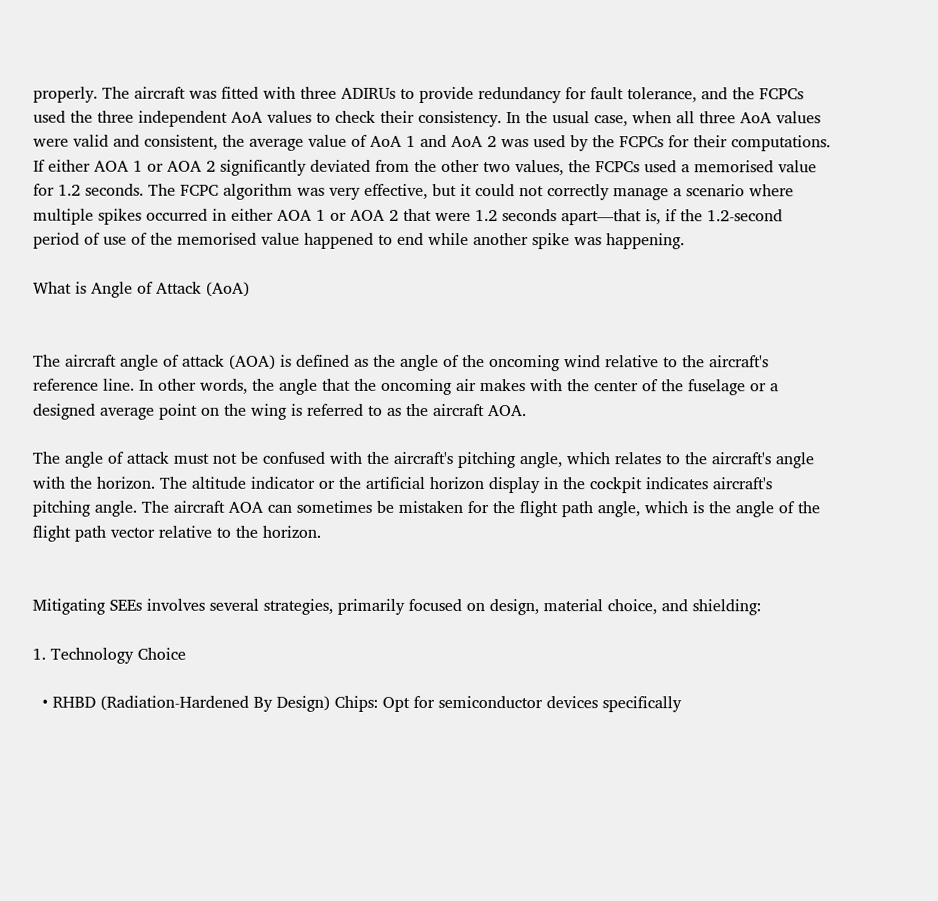properly. The aircraft was fitted with three ADIRUs to provide redundancy for fault tolerance, and the FCPCs used the three independent AoA values to check their consistency. In the usual case, when all three AoA values were valid and consistent, the average value of AoA 1 and AoA 2 was used by the FCPCs for their computations. If either AOA 1 or AOA 2 significantly deviated from the other two values, the FCPCs used a memorised value for 1.2 seconds. The FCPC algorithm was very effective, but it could not correctly manage a scenario where multiple spikes occurred in either AOA 1 or AOA 2 that were 1.2 seconds apart—that is, if the 1.2-second period of use of the memorised value happened to end while another spike was happening.

What is Angle of Attack (AoA)


The aircraft angle of attack (AOA) is defined as the angle of the oncoming wind relative to the aircraft's reference line. In other words, the angle that the oncoming air makes with the center of the fuselage or a designed average point on the wing is referred to as the aircraft AOA.

The angle of attack must not be confused with the aircraft's pitching angle, which relates to the aircraft's angle with the horizon. The altitude indicator or the artificial horizon display in the cockpit indicates aircraft's pitching angle. The aircraft AOA can sometimes be mistaken for the flight path angle, which is the angle of the flight path vector relative to the horizon.


Mitigating SEEs involves several strategies, primarily focused on design, material choice, and shielding:

1. Technology Choice

  • RHBD (Radiation-Hardened By Design) Chips: Opt for semiconductor devices specifically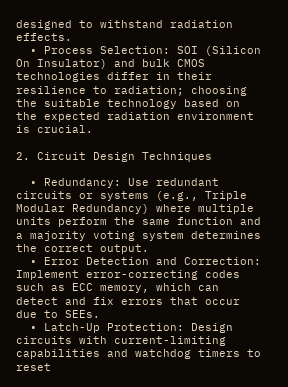designed to withstand radiation effects.
  • Process Selection: SOI (Silicon On Insulator) and bulk CMOS technologies differ in their resilience to radiation; choosing the suitable technology based on the expected radiation environment is crucial.

2. Circuit Design Techniques

  • Redundancy: Use redundant circuits or systems (e.g., Triple Modular Redundancy) where multiple units perform the same function and a majority voting system determines the correct output.
  • Error Detection and Correction: Implement error-correcting codes such as ECC memory, which can detect and fix errors that occur due to SEEs.
  • Latch-Up Protection: Design circuits with current-limiting capabilities and watchdog timers to reset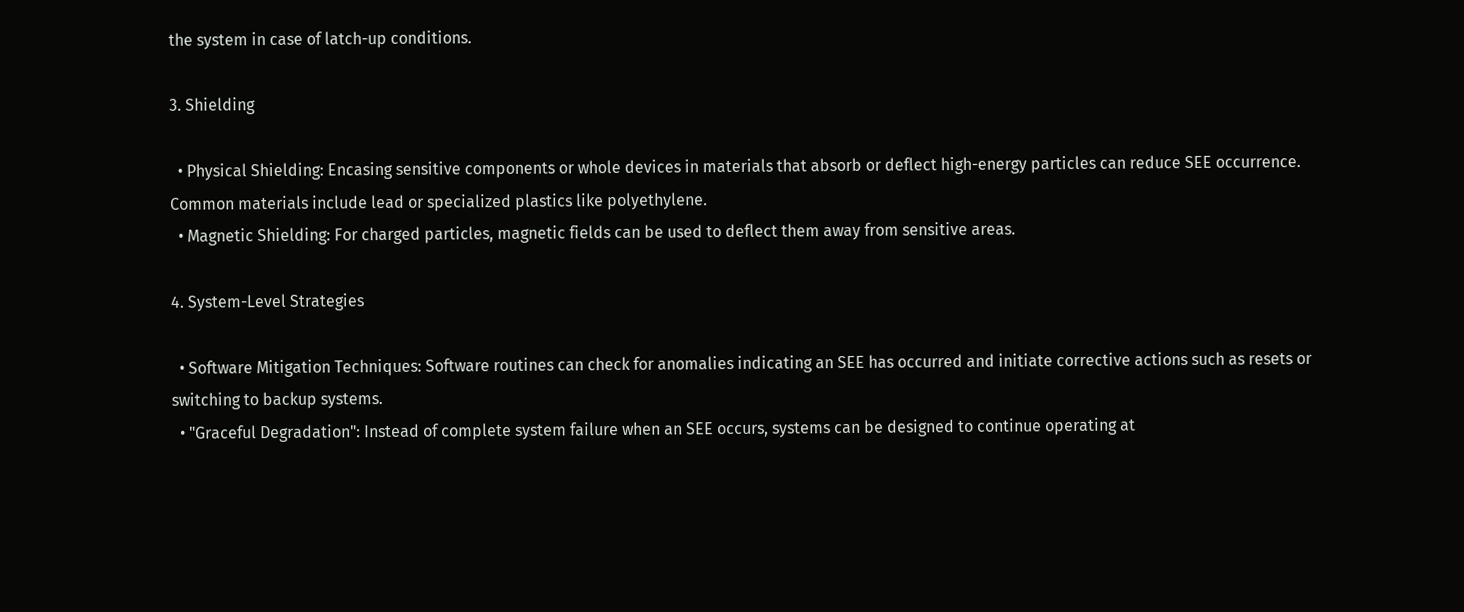the system in case of latch-up conditions.

3. Shielding

  • Physical Shielding: Encasing sensitive components or whole devices in materials that absorb or deflect high-energy particles can reduce SEE occurrence. Common materials include lead or specialized plastics like polyethylene.
  • Magnetic Shielding: For charged particles, magnetic fields can be used to deflect them away from sensitive areas.

4. System-Level Strategies

  • Software Mitigation Techniques: Software routines can check for anomalies indicating an SEE has occurred and initiate corrective actions such as resets or switching to backup systems.
  • "Graceful Degradation": Instead of complete system failure when an SEE occurs, systems can be designed to continue operating at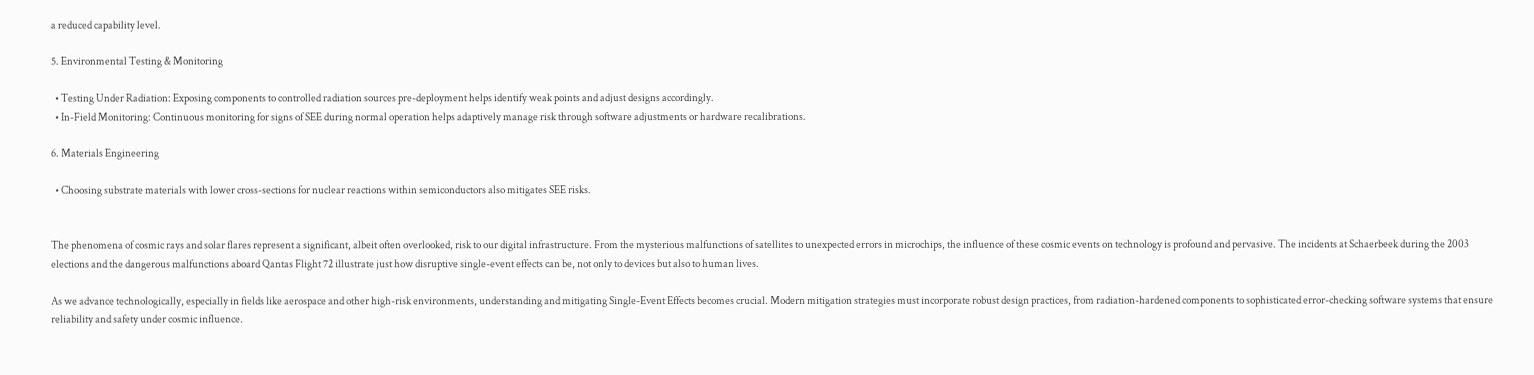a reduced capability level.

5. Environmental Testing & Monitoring

  • Testing Under Radiation: Exposing components to controlled radiation sources pre-deployment helps identify weak points and adjust designs accordingly.
  • In-Field Monitoring: Continuous monitoring for signs of SEE during normal operation helps adaptively manage risk through software adjustments or hardware recalibrations.

6. Materials Engineering

  • Choosing substrate materials with lower cross-sections for nuclear reactions within semiconductors also mitigates SEE risks.


The phenomena of cosmic rays and solar flares represent a significant, albeit often overlooked, risk to our digital infrastructure. From the mysterious malfunctions of satellites to unexpected errors in microchips, the influence of these cosmic events on technology is profound and pervasive. The incidents at Schaerbeek during the 2003 elections and the dangerous malfunctions aboard Qantas Flight 72 illustrate just how disruptive single-event effects can be, not only to devices but also to human lives.

As we advance technologically, especially in fields like aerospace and other high-risk environments, understanding and mitigating Single-Event Effects becomes crucial. Modern mitigation strategies must incorporate robust design practices, from radiation-hardened components to sophisticated error-checking software systems that ensure reliability and safety under cosmic influence.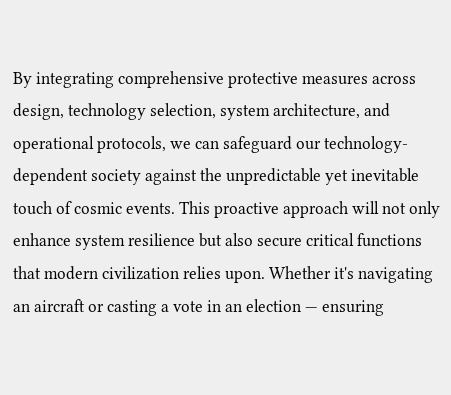By integrating comprehensive protective measures across design, technology selection, system architecture, and operational protocols, we can safeguard our technology-dependent society against the unpredictable yet inevitable touch of cosmic events. This proactive approach will not only enhance system resilience but also secure critical functions that modern civilization relies upon. Whether it's navigating an aircraft or casting a vote in an election — ensuring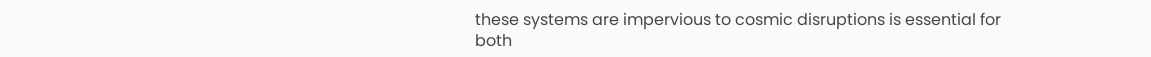these systems are impervious to cosmic disruptions is essential for both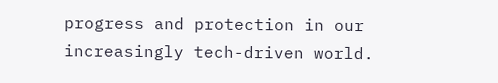progress and protection in our increasingly tech-driven world.